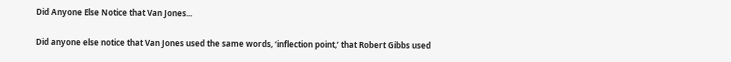Did Anyone Else Notice that Van Jones...

Did anyone else notice that Van Jones used the same words, ‘inflection point,’ that Robert Gibbs used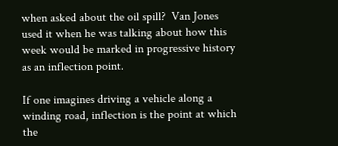when asked about the oil spill?  Van Jones used it when he was talking about how this week would be marked in progressive history as an inflection point.

If one imagines driving a vehicle along a winding road, inflection is the point at which the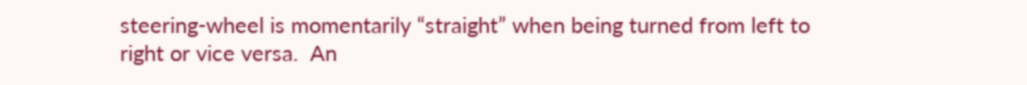steering-wheel is momentarily “straight” when being turned from left to right or vice versa.  An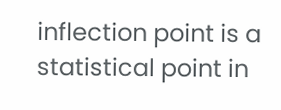inflection point is a statistical point in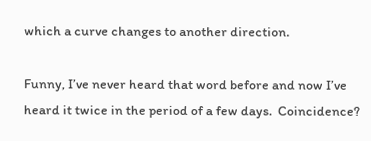which a curve changes to another direction.

Funny, I’ve never heard that word before and now I’ve heard it twice in the period of a few days.  Coincidence?